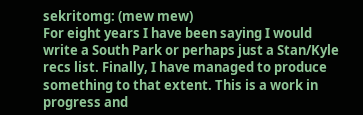sekritomg: (mew mew)
For eight years I have been saying I would write a South Park or perhaps just a Stan/Kyle recs list. Finally, I have managed to produce something to that extent. This is a work in progress and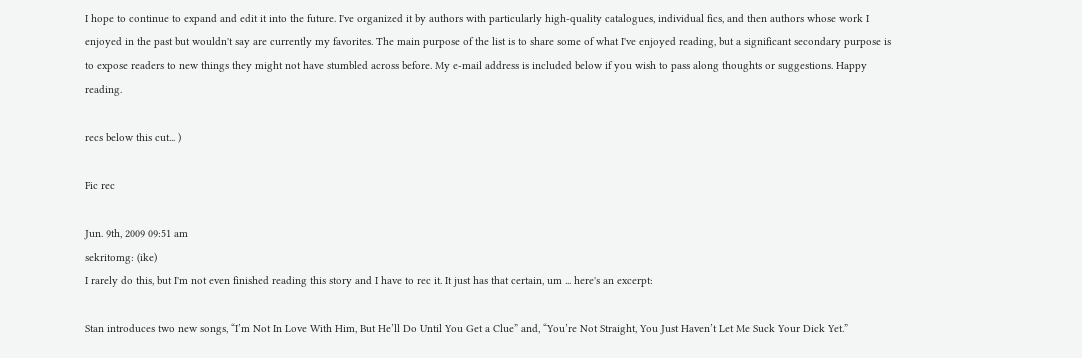I hope to continue to expand and edit it into the future. I've organized it by authors with particularly high-quality catalogues, individual fics, and then authors whose work I enjoyed in the past but wouldn't say are currently my favorites. The main purpose of the list is to share some of what I've enjoyed reading, but a significant secondary purpose is to expose readers to new things they might not have stumbled across before. My e-mail address is included below if you wish to pass along thoughts or suggestions. Happy reading.

recs below this cut... )

Fic rec

Jun. 9th, 2009 09:51 am
sekritomg: (ike)
I rarely do this, but I'm not even finished reading this story and I have to rec it. It just has that certain, um ... here's an excerpt:

Stan introduces two new songs, “I’m Not In Love With Him, But He’ll Do Until You Get a Clue” and, “You’re Not Straight, You Just Haven’t Let Me Suck Your Dick Yet.”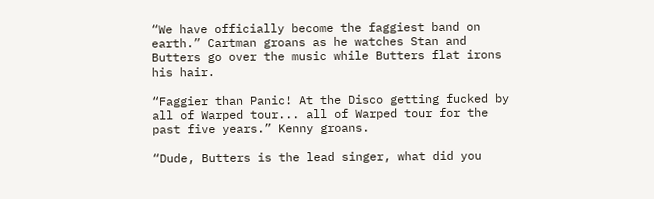“We have officially become the faggiest band on earth.” Cartman groans as he watches Stan and Butters go over the music while Butters flat irons his hair.

“Faggier than Panic! At the Disco getting fucked by all of Warped tour... all of Warped tour for the past five years.” Kenny groans.

“Dude, Butters is the lead singer, what did you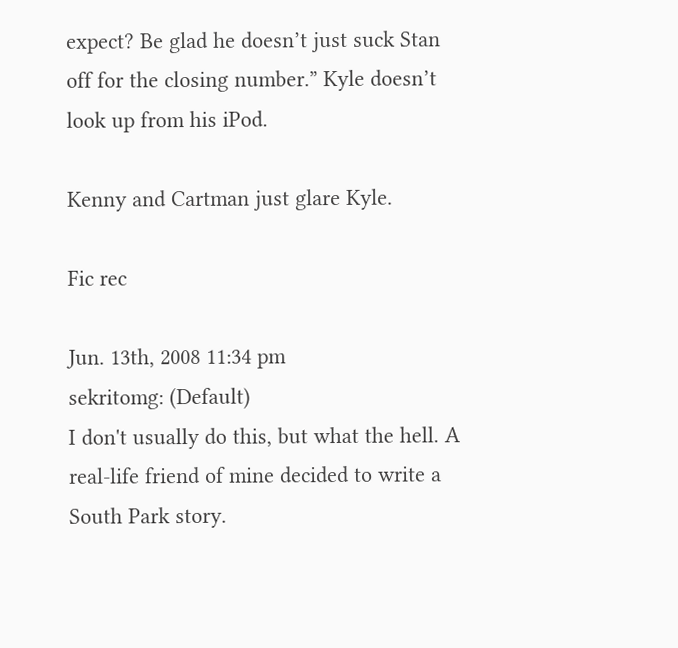expect? Be glad he doesn’t just suck Stan off for the closing number.” Kyle doesn’t look up from his iPod.

Kenny and Cartman just glare Kyle.

Fic rec

Jun. 13th, 2008 11:34 pm
sekritomg: (Default)
I don't usually do this, but what the hell. A real-life friend of mine decided to write a South Park story.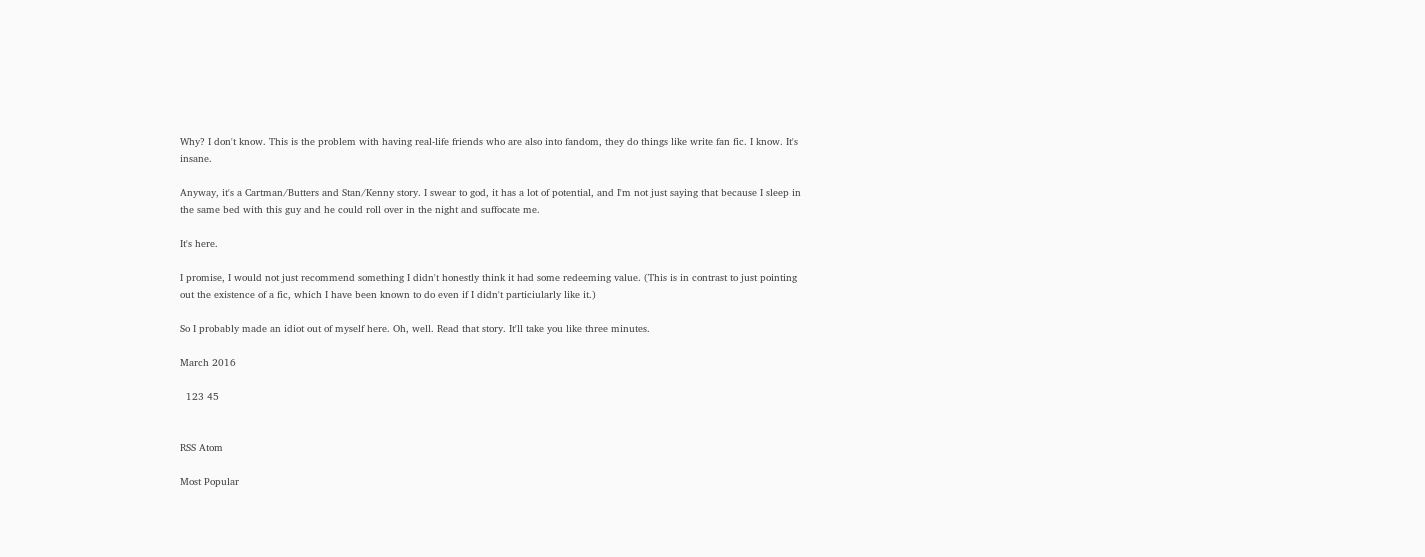Why? I don't know. This is the problem with having real-life friends who are also into fandom, they do things like write fan fic. I know. It's insane.

Anyway, it's a Cartman/Butters and Stan/Kenny story. I swear to god, it has a lot of potential, and I'm not just saying that because I sleep in the same bed with this guy and he could roll over in the night and suffocate me.

It's here.

I promise, I would not just recommend something I didn't honestly think it had some redeeming value. (This is in contrast to just pointing out the existence of a fic, which I have been known to do even if I didn't particiularly like it.)

So I probably made an idiot out of myself here. Oh, well. Read that story. It'll take you like three minutes.

March 2016

  123 45


RSS Atom

Most Popular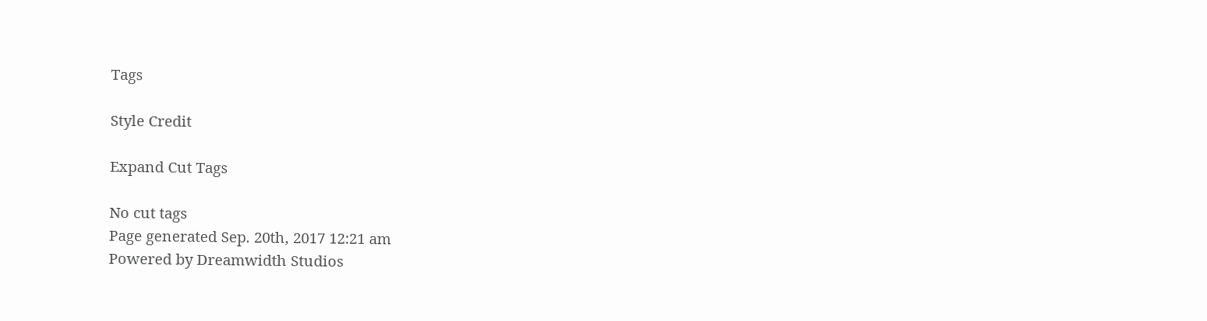Tags

Style Credit

Expand Cut Tags

No cut tags
Page generated Sep. 20th, 2017 12:21 am
Powered by Dreamwidth Studios